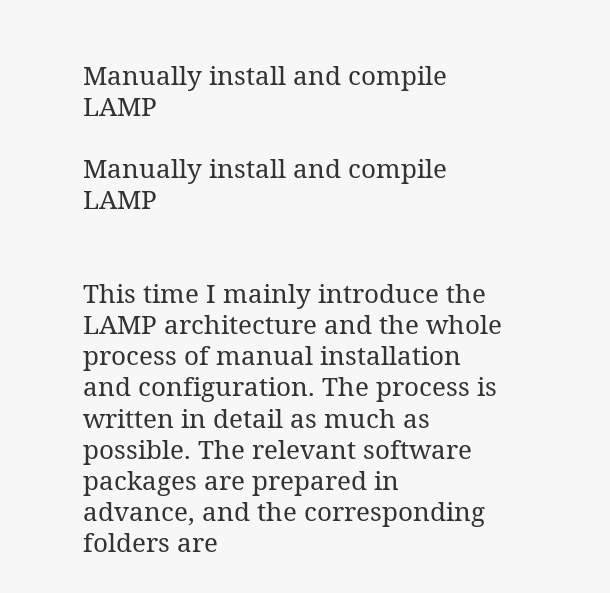Manually install and compile LAMP

Manually install and compile LAMP


This time I mainly introduce the LAMP architecture and the whole process of manual installation and configuration. The process is written in detail as much as possible. The relevant software packages are prepared in advance, and the corresponding folders are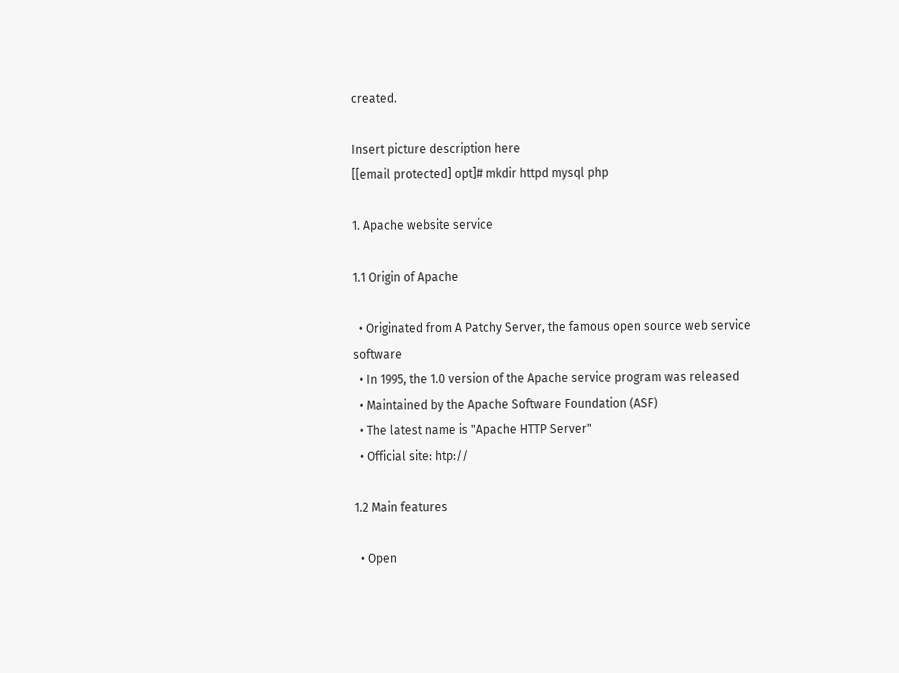created.

Insert picture description here
[[email protected] opt]# mkdir httpd mysql php

1. Apache website service

1.1 Origin of Apache

  • Originated from A Patchy Server, the famous open source web service software
  • In 1995, the 1.0 version of the Apache service program was released
  • Maintained by the Apache Software Foundation (ASF)
  • The latest name is "Apache HTTP Server"
  • Official site: htp://

1.2 Main features

  • Open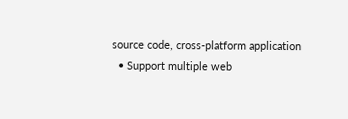source code, cross-platform application
  • Support multiple web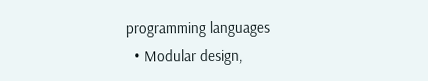programming languages
  • Modular design,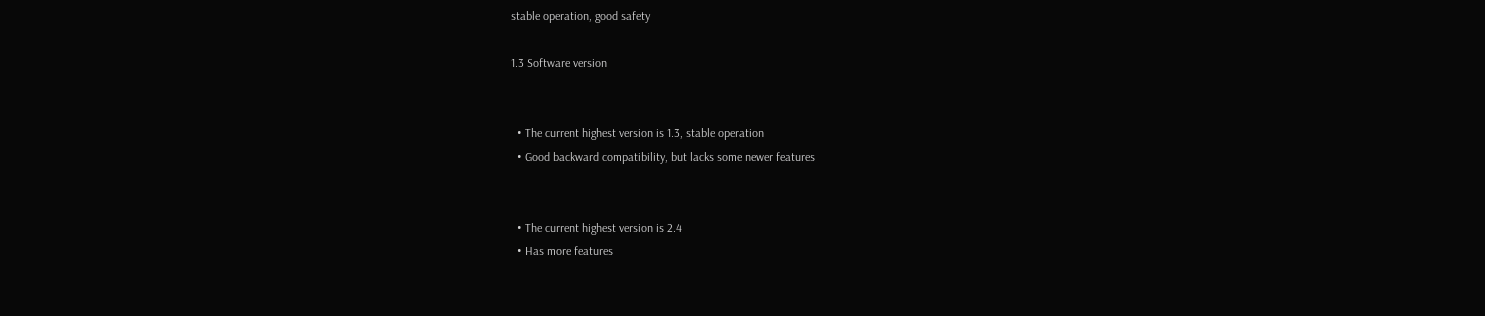stable operation, good safety

1.3 Software version


  • The current highest version is 1.3, stable operation
  • Good backward compatibility, but lacks some newer features


  • The current highest version is 2.4
  • Has more features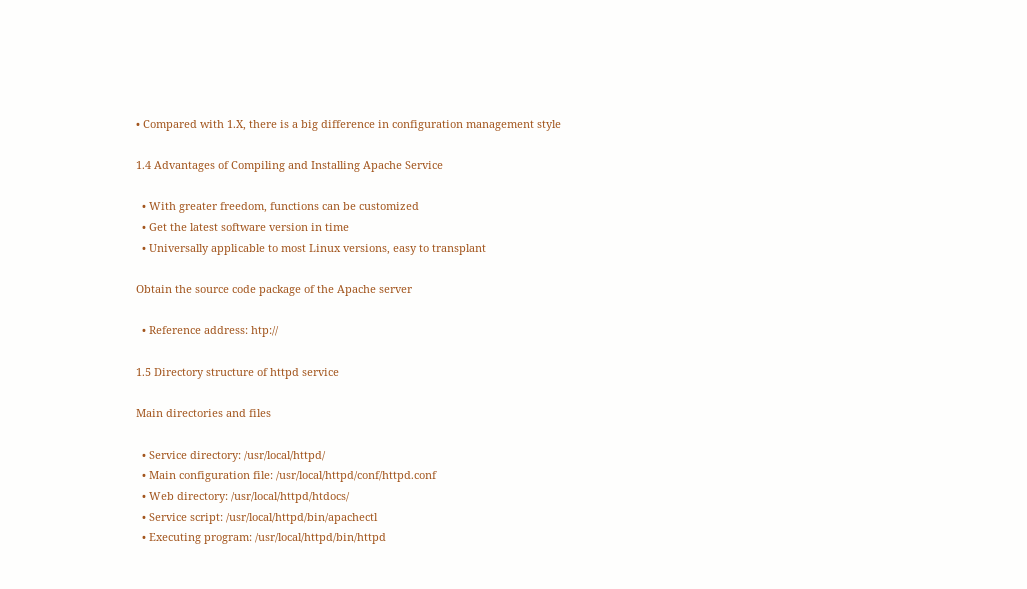• Compared with 1.X, there is a big difference in configuration management style

1.4 Advantages of Compiling and Installing Apache Service

  • With greater freedom, functions can be customized
  • Get the latest software version in time
  • Universally applicable to most Linux versions, easy to transplant

Obtain the source code package of the Apache server

  • Reference address: htp://

1.5 Directory structure of httpd service

Main directories and files

  • Service directory: /usr/local/httpd/
  • Main configuration file: /usr/local/httpd/conf/httpd.conf
  • Web directory: /usr/local/httpd/htdocs/
  • Service script: /usr/local/httpd/bin/apachectl
  • Executing program: /usr/local/httpd/bin/httpd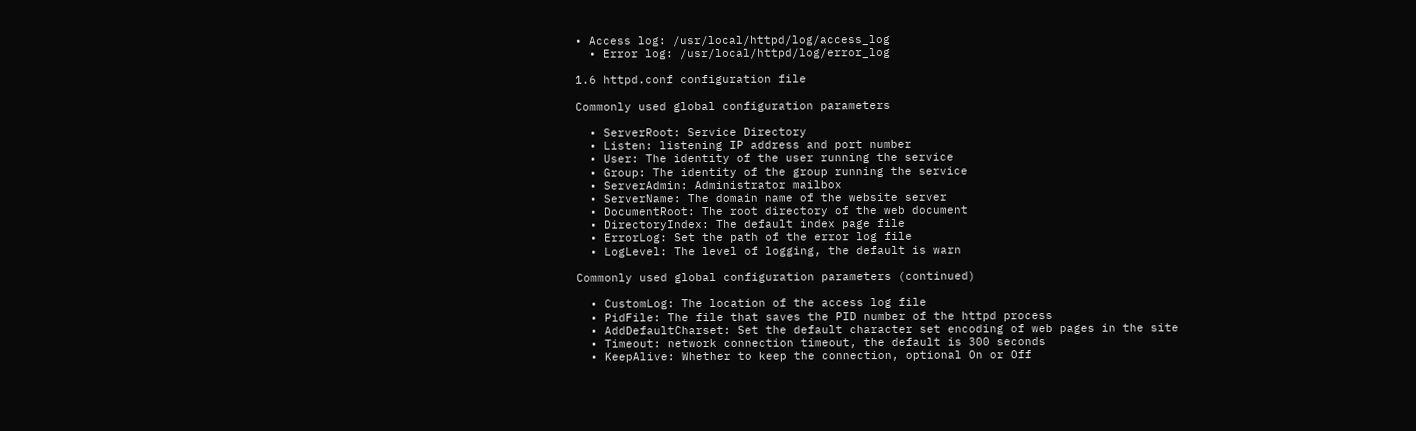• Access log: /usr/local/httpd/log/access_log
  • Error log: /usr/local/httpd/log/error_log

1.6 httpd.conf configuration file

Commonly used global configuration parameters

  • ServerRoot: Service Directory
  • Listen: listening IP address and port number
  • User: The identity of the user running the service
  • Group: The identity of the group running the service
  • ServerAdmin: Administrator mailbox
  • ServerName: The domain name of the website server
  • DocumentRoot: The root directory of the web document
  • DirectoryIndex: The default index page file
  • ErrorLog: Set the path of the error log file
  • LogLevel: The level of logging, the default is warn

Commonly used global configuration parameters (continued)

  • CustomLog: The location of the access log file
  • PidFile: The file that saves the PID number of the httpd process
  • AddDefaultCharset: Set the default character set encoding of web pages in the site
  • Timeout: network connection timeout, the default is 300 seconds
  • KeepAlive: Whether to keep the connection, optional On or Off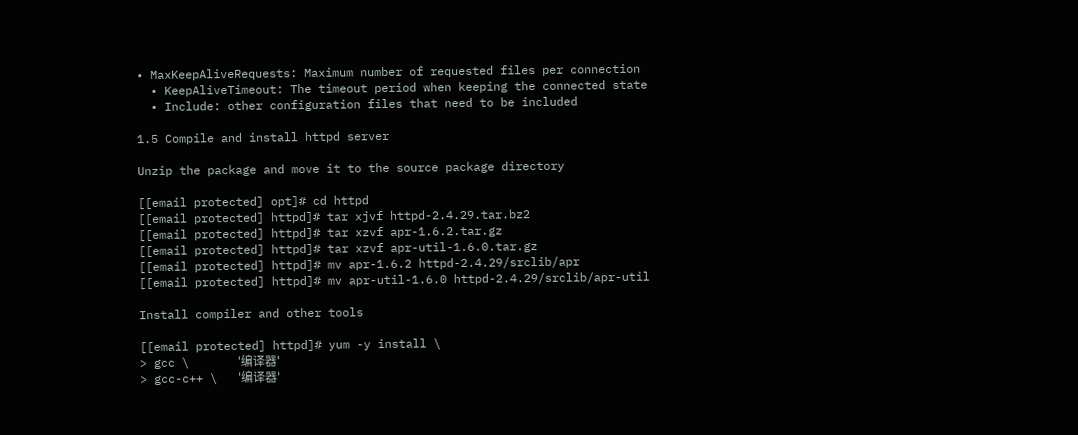• MaxKeepAliveRequests: Maximum number of requested files per connection
  • KeepAliveTimeout: The timeout period when keeping the connected state
  • Include: other configuration files that need to be included

1.5 Compile and install httpd server

Unzip the package and move it to the source package directory

[[email protected] opt]# cd httpd
[[email protected] httpd]# tar xjvf httpd-2.4.29.tar.bz2
[[email protected] httpd]# tar xzvf apr-1.6.2.tar.gz
[[email protected] httpd]# tar xzvf apr-util-1.6.0.tar.gz
[[email protected] httpd]# mv apr-1.6.2 httpd-2.4.29/srclib/apr
[[email protected] httpd]# mv apr-util-1.6.0 httpd-2.4.29/srclib/apr-util

Install compiler and other tools

[[email protected] httpd]# yum -y install \
> gcc \       '编译器'
> gcc-c++ \   '编译器'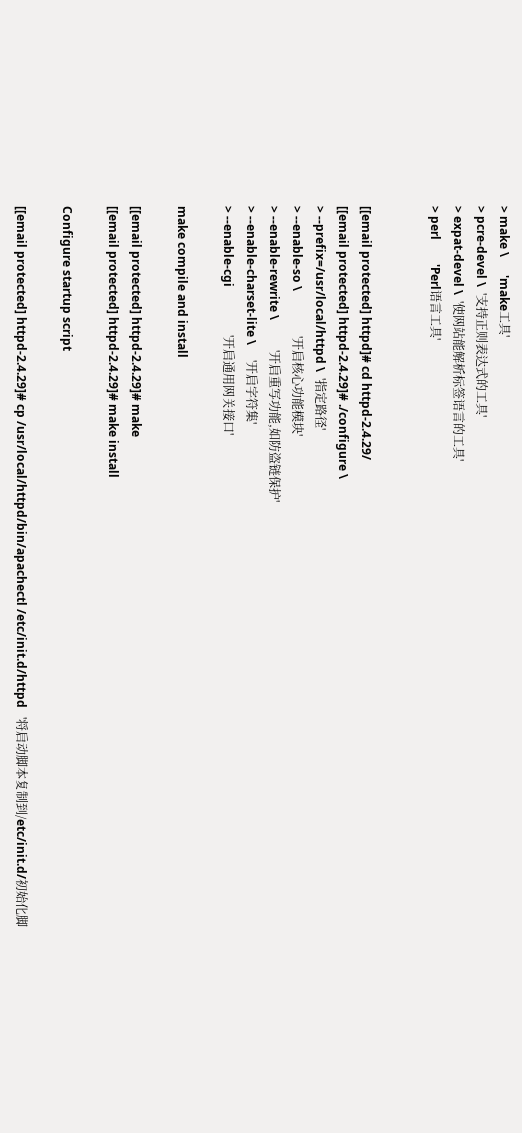> make \      'make工具'
> pcre-devel \  '支持正则表达式的工具'
> expat-devel \  '使网站能解析标签语言的工具'
> perl        'Perl语言工具'


[[email protected] httpd]# cd httpd-2.4.29/
[[email protected] httpd-2.4.29]# ./configure \
> --prefix=/usr/local/httpd \  '指定路径'
> --enable-so \               '开启核心功能模块'
> --enable-rewrite \          '开启重写功能,如防盗链保护'
> --enable-charset-lite \     '开启字符集'
> --enable-cgi                '开启通用网关接口'

make compile and install

[[email protected] httpd-2.4.29]# make
[[email protected] httpd-2.4.29]# make install

Configure startup script

[[email protected] httpd-2.4.29]# cp /usr/local/httpd/bin/apachectl /etc/init.d/httpd   '将启动脚本复制到/etc/init.d/初始化脚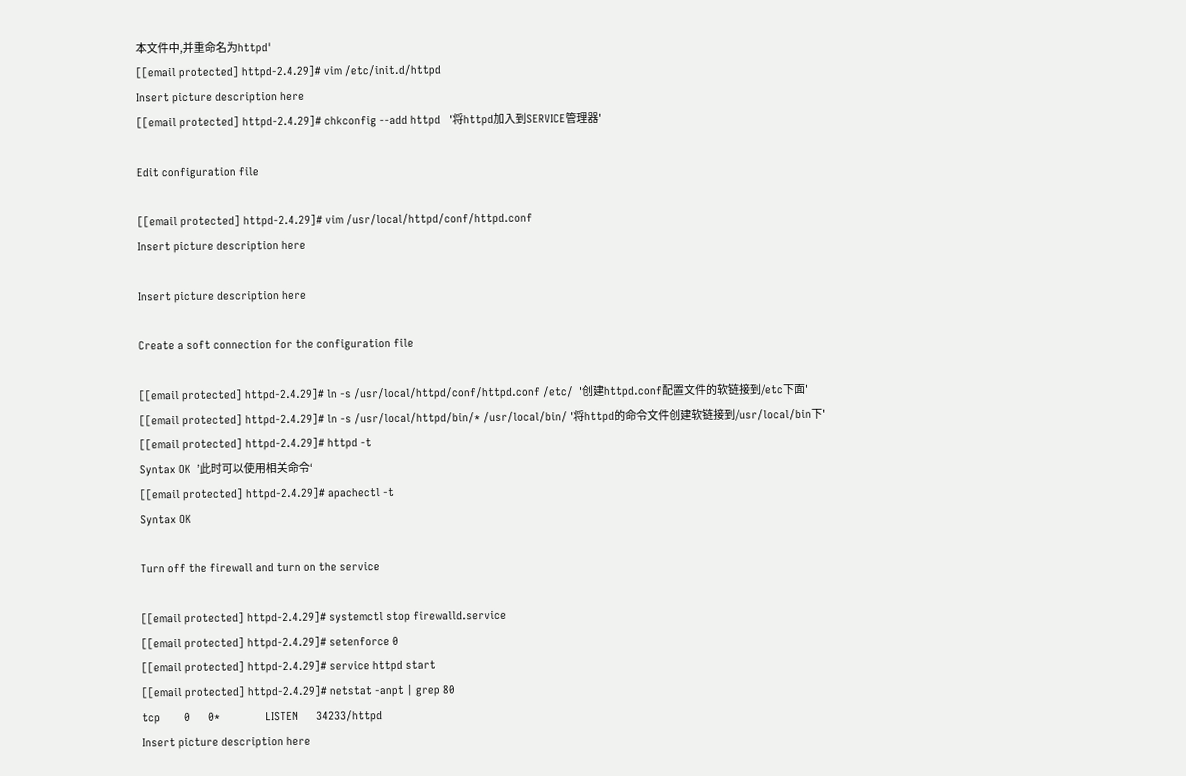本文件中,并重命名为httpd'
[[email protected] httpd-2.4.29]# vim /etc/init.d/httpd
Insert picture description here
[[email protected] httpd-2.4.29]# chkconfig --add httpd   '将httpd加入到SERVICE管理器'

Edit configuration file

[[email protected] httpd-2.4.29]# vim /usr/local/httpd/conf/httpd.conf
Insert picture description here

Insert picture description here

Create a soft connection for the configuration file

[[email protected] httpd-2.4.29]# ln -s /usr/local/httpd/conf/httpd.conf /etc/  '创建httpd.conf配置文件的软链接到/etc下面'
[[email protected] httpd-2.4.29]# ln -s /usr/local/httpd/bin/* /usr/local/bin/ '将httpd的命令文件创建软链接到/usr/local/bin下'
[[email protected] httpd-2.4.29]# httpd -t
Syntax OK  ’此时可以使用相关命令‘
[[email protected] httpd-2.4.29]# apachectl -t
Syntax OK

Turn off the firewall and turn on the service

[[email protected] httpd-2.4.29]# systemctl stop firewalld.service
[[email protected] httpd-2.4.29]# setenforce 0
[[email protected] httpd-2.4.29]# service httpd start
[[email protected] httpd-2.4.29]# netstat -anpt | grep 80
tcp        0      0*               LISTEN      34233/httpd
Insert picture description here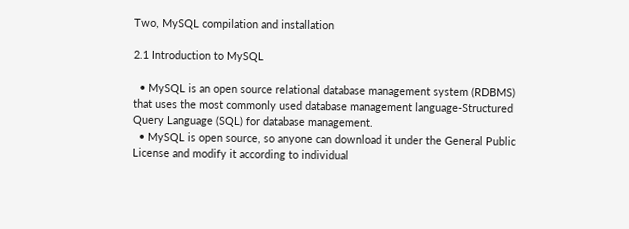Two, MySQL compilation and installation

2.1 Introduction to MySQL

  • MySQL is an open source relational database management system (RDBMS) that uses the most commonly used database management language-Structured Query Language (SQL) for database management.
  • MySQL is open source, so anyone can download it under the General Public License and modify it according to individual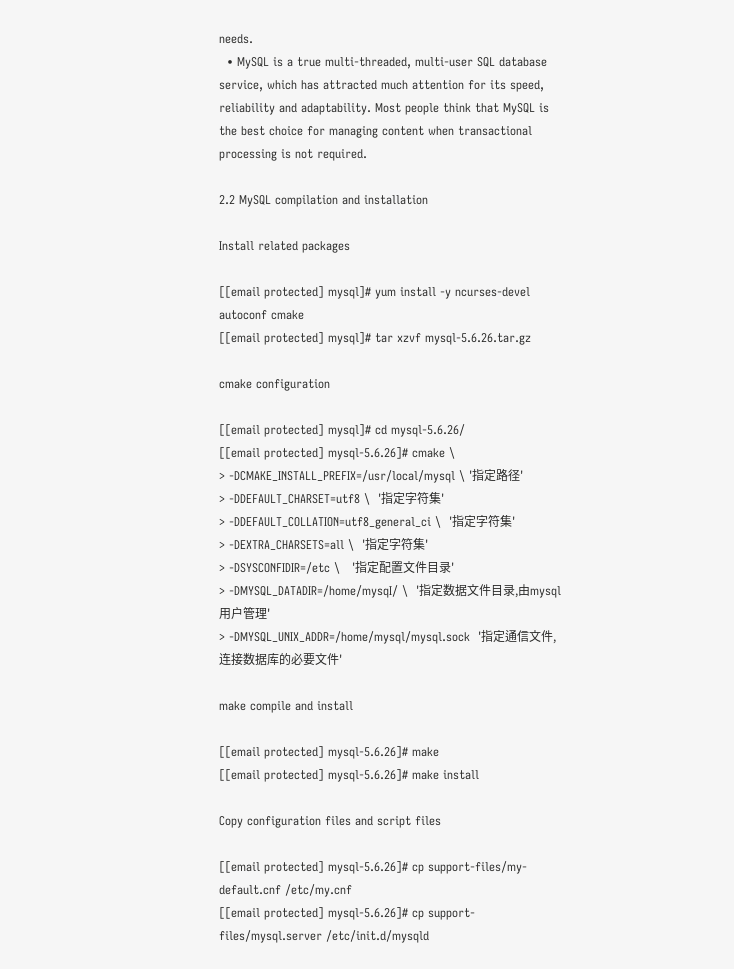needs.
  • MySQL is a true multi-threaded, multi-user SQL database service, which has attracted much attention for its speed, reliability and adaptability. Most people think that MySQL is the best choice for managing content when transactional processing is not required.

2.2 MySQL compilation and installation

Install related packages

[[email protected] mysql]# yum install -y ncurses-devel autoconf cmake
[[email protected] mysql]# tar xzvf mysql-5.6.26.tar.gz

cmake configuration

[[email protected] mysql]# cd mysql-5.6.26/
[[email protected] mysql-5.6.26]# cmake \
> -DCMAKE_INSTALL_PREFIX=/usr/local/mysql \ '指定路径'
> -DDEFAULT_CHARSET=utf8 \  '指定字符集'
> -DDEFAULT_COLLATION=utf8_general_ci \  '指定字符集'
> -DEXTRA_CHARSETS=all \  '指定字符集'
> -DSYSCONFIDIR=/etc \   '指定配置文件目录'
> -DMYSQL_DATADIR=/home/mysqI/ \  '指定数据文件目录,由mysql用户管理'
> -DMYSQL_UNIX_ADDR=/home/mysql/mysql.sock  '指定通信文件,连接数据库的必要文件'

make compile and install

[[email protected] mysql-5.6.26]# make
[[email protected] mysql-5.6.26]# make install

Copy configuration files and script files

[[email protected] mysql-5.6.26]# cp support-files/my-default.cnf /etc/my.cnf
[[email protected] mysql-5.6.26]# cp support-files/mysql.server /etc/init.d/mysqld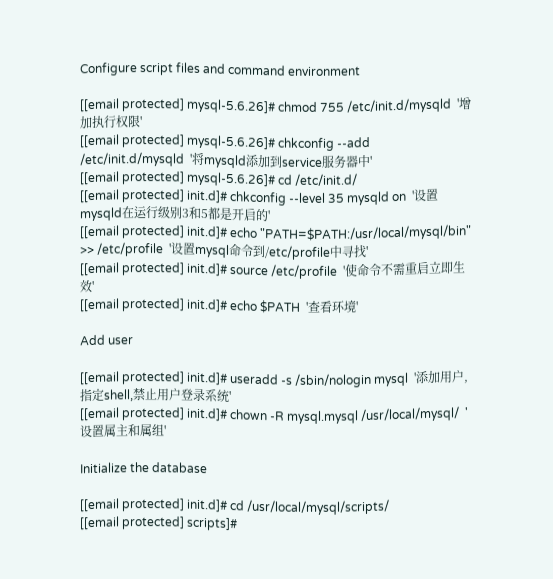Configure script files and command environment

[[email protected] mysql-5.6.26]# chmod 755 /etc/init.d/mysqld  '增加执行权限'
[[email protected] mysql-5.6.26]# chkconfig --add /etc/init.d/mysqld  '将mysqld添加到service服务器中'
[[email protected] mysql-5.6.26]# cd /etc/init.d/
[[email protected] init.d]# chkconfig --level 35 mysqld on  '设置mysqld在运行级别3和5都是开启的'
[[email protected] init.d]# echo "PATH=$PATH:/usr/local/mysql/bin" >> /etc/profile  '设置mysql命令到/etc/profile中寻找'
[[email protected] init.d]# source /etc/profile  '使命令不需重启立即生效'
[[email protected] init.d]# echo $PATH  '查看环境'

Add user

[[email protected] init.d]# useradd -s /sbin/nologin mysql  '添加用户,指定shell,禁止用户登录系统'
[[email protected] init.d]# chown -R mysql.mysql /usr/local/mysql/  '设置属主和属组'

Initialize the database

[[email protected] init.d]# cd /usr/local/mysql/scripts/
[[email protected] scripts]#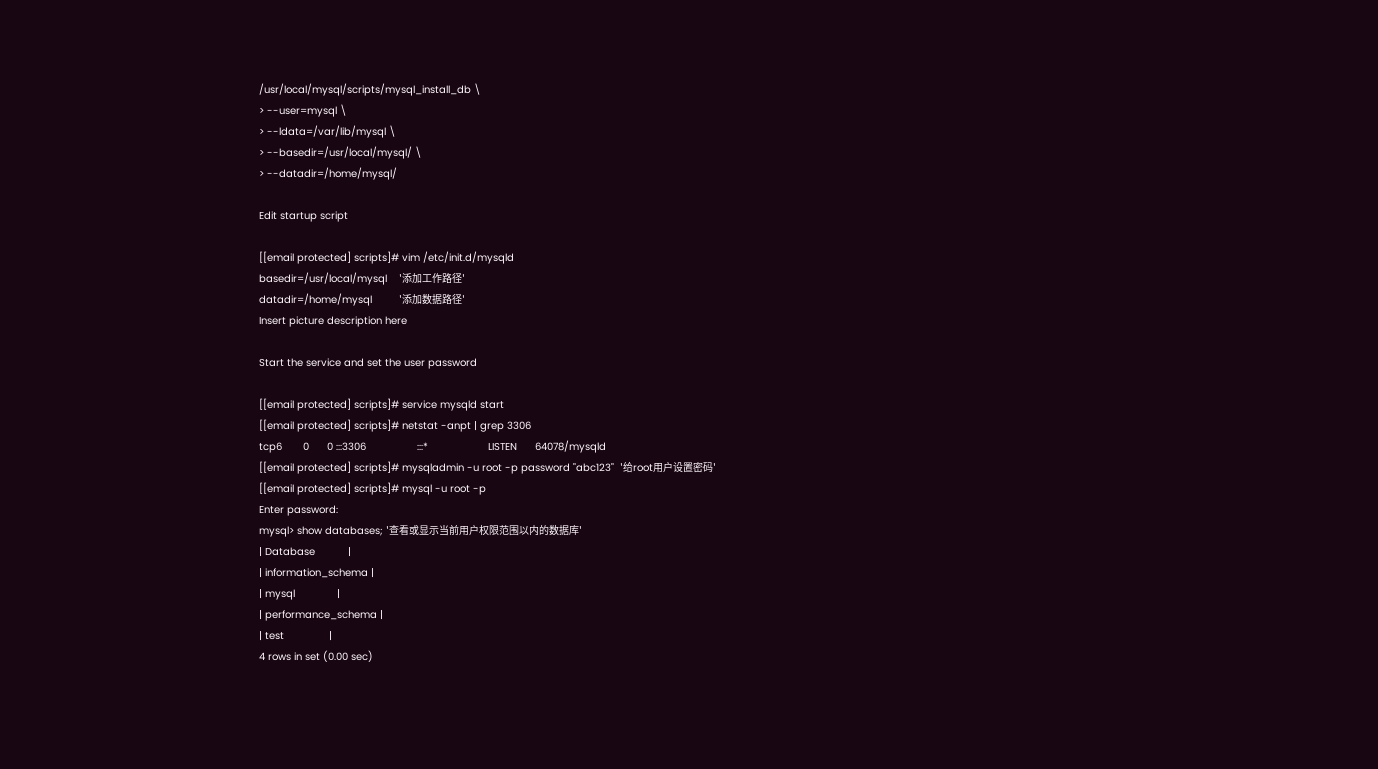/usr/local/mysql/scripts/mysql_install_db \
> --user=mysql \
> --ldata=/var/lib/mysql \
> --basedir=/usr/local/mysql/ \
> --datadir=/home/mysql/

Edit startup script

[[email protected] scripts]# vim /etc/init.d/mysqld
basedir=/usr/local/mysql    '添加工作路径'
datadir=/home/mysql         '添加数据路径'
Insert picture description here

Start the service and set the user password

[[email protected] scripts]# service mysqld start
[[email protected] scripts]# netstat -anpt | grep 3306
tcp6       0      0 :::3306                 :::*                    LISTEN      64078/mysqld
[[email protected] scripts]# mysqladmin -u root -p password "abc123"  '给root用户设置密码'
[[email protected] scripts]# mysql -u root -p
Enter password:
mysql> show databases; '查看或显示当前用户权限范围以内的数据库'
| Database           |
| information_schema |
| mysql              |
| performance_schema |
| test               |
4 rows in set (0.00 sec)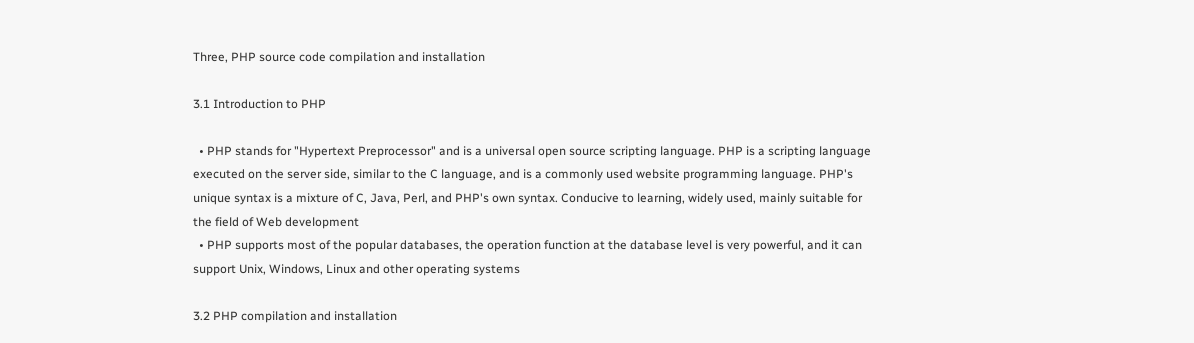Three, PHP source code compilation and installation

3.1 Introduction to PHP

  • PHP stands for "Hypertext Preprocessor" and is a universal open source scripting language. PHP is a scripting language executed on the server side, similar to the C language, and is a commonly used website programming language. PHP's unique syntax is a mixture of C, Java, Perl, and PHP's own syntax. Conducive to learning, widely used, mainly suitable for the field of Web development
  • PHP supports most of the popular databases, the operation function at the database level is very powerful, and it can support Unix, Windows, Linux and other operating systems

3.2 PHP compilation and installation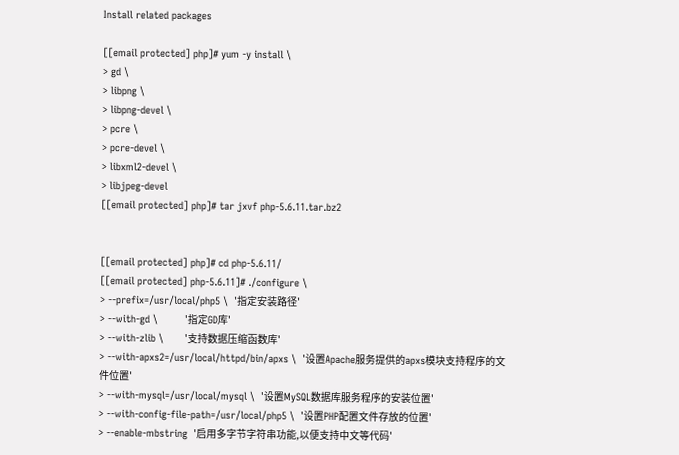Install related packages

[[email protected] php]# yum -y install \
> gd \
> libpng \
> libpng-devel \
> pcre \
> pcre-devel \
> libxml2-devel \
> libjpeg-devel
[[email protected] php]# tar jxvf php-5.6.11.tar.bz2


[[email protected] php]# cd php-5.6.11/
[[email protected] php-5.6.11]# ./configure \
> --prefix=/usr/local/php5 \  '指定安装路径'
> --with-gd \         '指定GD库'
> --with-zlib \       '支持数据压缩函数库'
> --with-apxs2=/usr/local/httpd/bin/apxs \  '设置Apache服务提供的apxs模块支持程序的文件位置'
> --with-mysql=/usr/local/mysql \  '设置MySQL数据库服务程序的安装位置'
> --with-config-file-path=/usr/local/php5 \  '设置PHP配置文件存放的位置'
> --enable-mbstring  '启用多字节字符串功能,以便支持中文等代码'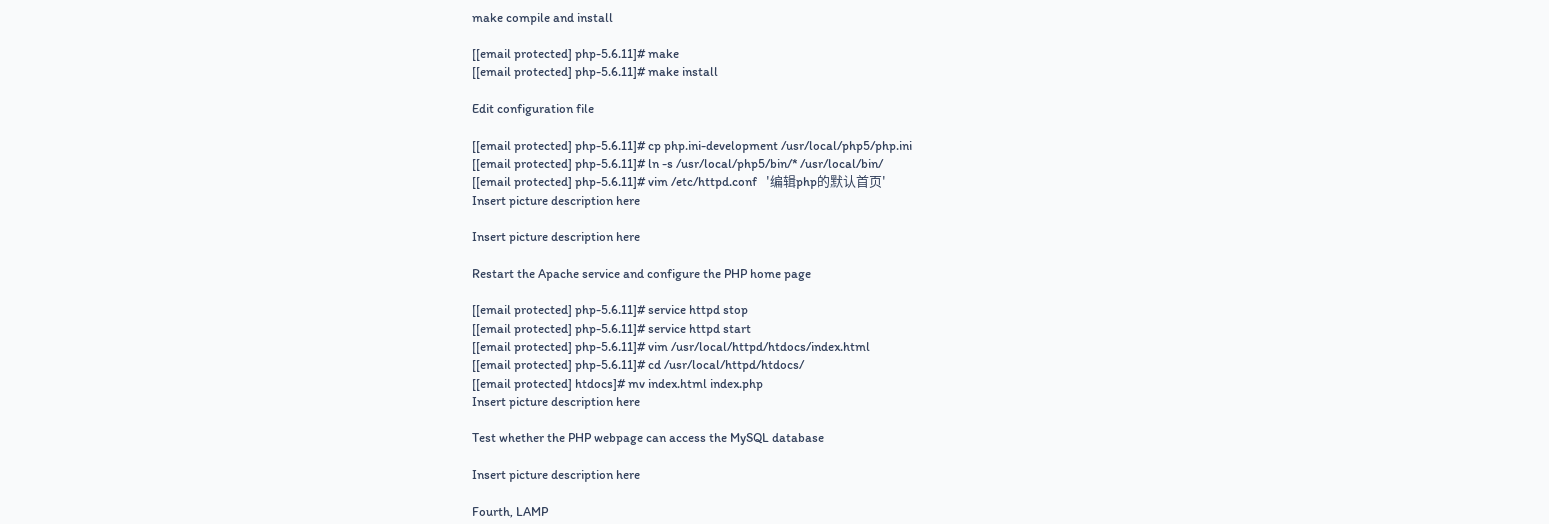make compile and install

[[email protected] php-5.6.11]# make
[[email protected] php-5.6.11]# make install

Edit configuration file

[[email protected] php-5.6.11]# cp php.ini-development /usr/local/php5/php.ini
[[email protected] php-5.6.11]# ln -s /usr/local/php5/bin/* /usr/local/bin/
[[email protected] php-5.6.11]# vim /etc/httpd.conf   '编辑php的默认首页'
Insert picture description here

Insert picture description here

Restart the Apache service and configure the PHP home page

[[email protected] php-5.6.11]# service httpd stop
[[email protected] php-5.6.11]# service httpd start
[[email protected] php-5.6.11]# vim /usr/local/httpd/htdocs/index.html
[[email protected] php-5.6.11]# cd /usr/local/httpd/htdocs/
[[email protected] htdocs]# mv index.html index.php
Insert picture description here

Test whether the PHP webpage can access the MySQL database

Insert picture description here

Fourth, LAMP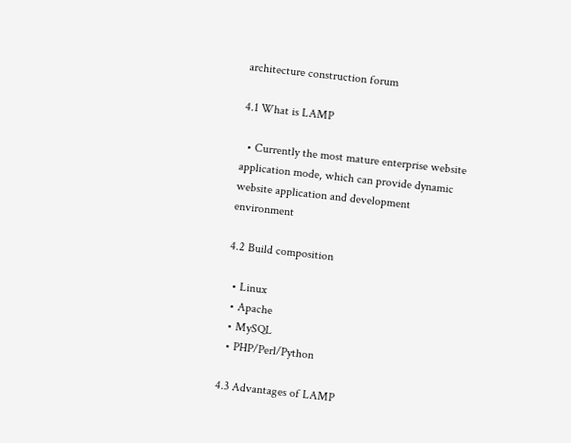architecture construction forum

4.1 What is LAMP

  • Currently the most mature enterprise website application mode, which can provide dynamic website application and development environment

4.2 Build composition

  • Linux
  • Apache
  • MySQL
  • PHP/Perl/Python

4.3 Advantages of LAMP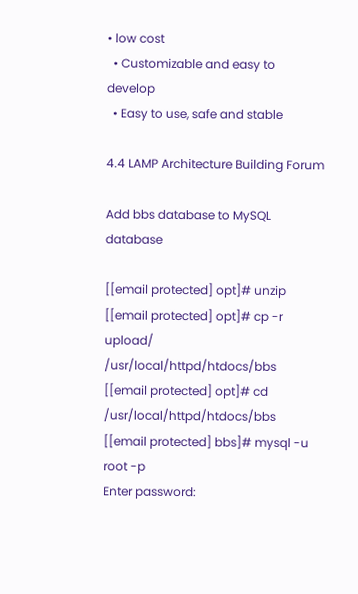• low cost
  • Customizable and easy to develop
  • Easy to use, safe and stable

4.4 LAMP Architecture Building Forum

Add bbs database to MySQL database

[[email protected] opt]# unzip
[[email protected] opt]# cp -r upload/ /usr/local/httpd/htdocs/bbs
[[email protected] opt]# cd /usr/local/httpd/htdocs/bbs
[[email protected] bbs]# mysql -u root -p
Enter password: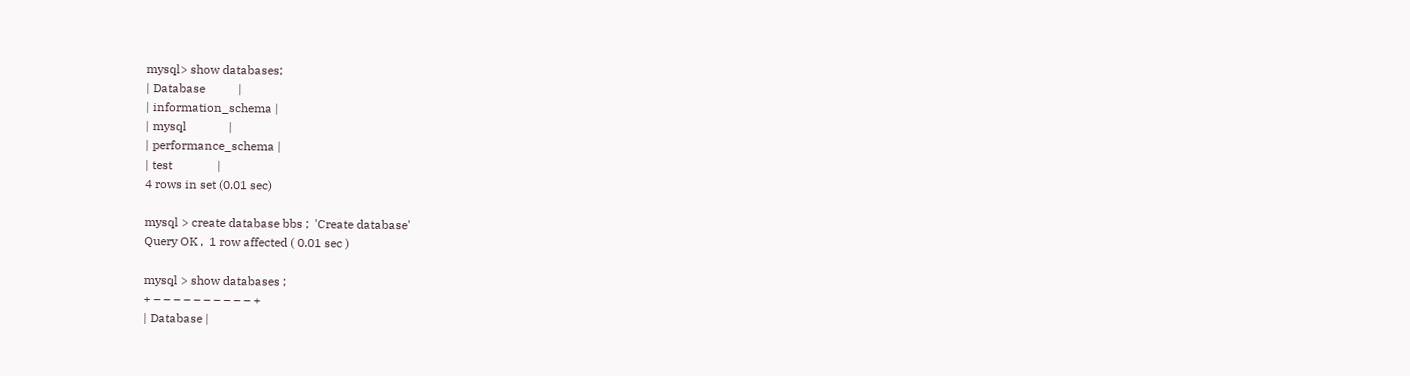mysql> show databases;
| Database           |
| information_schema |
| mysql              |
| performance_schema |
| test               |
4 rows in set (0.01 sec)

mysql > create database bbs ;  'Create database'
Query OK ,  1 row affected ( 0.01 sec )

mysql > show databases ;
+ – – – – – – – – – – +
| Database |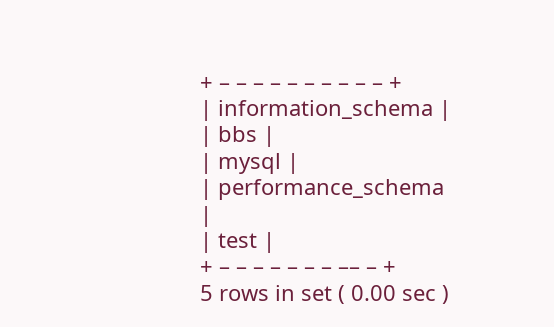+ – – – – – – – – – – +
| information_schema |
| bbs |
| mysql |
| performance_schema |
| test |
+ – – – – – – – –– – +
5 rows in set ( 0.00 sec )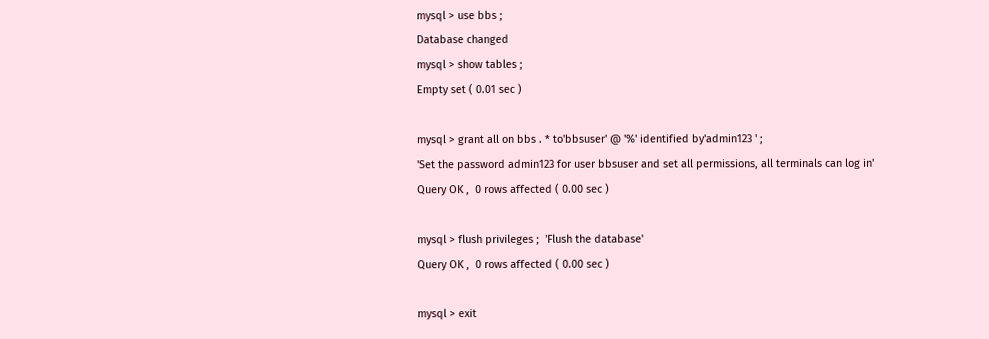mysql > use bbs ;
Database changed
mysql > show tables ;
Empty set ( 0.01 sec )

mysql > grant all on bbs . * to'bbsuser' @ '%' identified by'admin123 ' ;
'Set the password admin123 for user bbsuser and set all permissions, all terminals can log in'
Query OK ,  0 rows affected ( 0.00 sec )

mysql > flush privileges ;  'Flush the database'
Query OK ,  0 rows affected ( 0.00 sec )

mysql > exit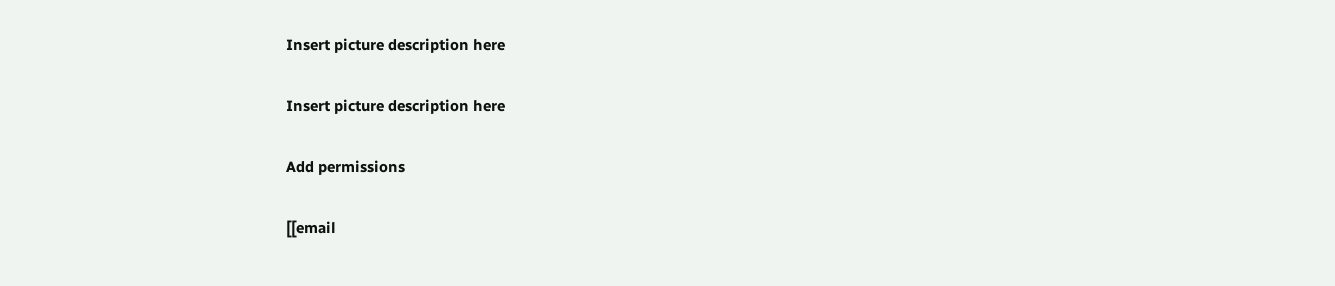Insert picture description here

Insert picture description here

Add permissions

[[email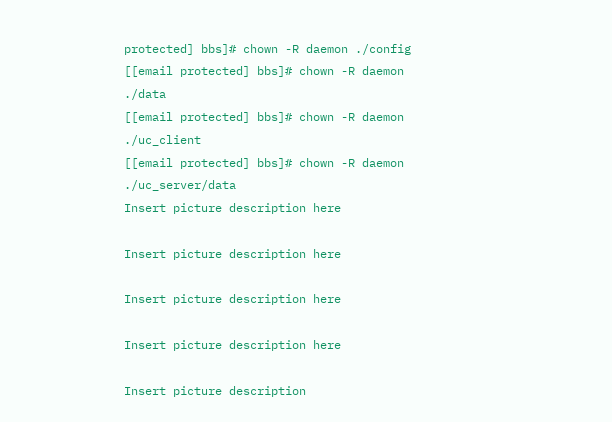protected] bbs]# chown -R daemon ./config
[[email protected] bbs]# chown -R daemon ./data
[[email protected] bbs]# chown -R daemon ./uc_client
[[email protected] bbs]# chown -R daemon ./uc_server/data
Insert picture description here

Insert picture description here

Insert picture description here

Insert picture description here

Insert picture description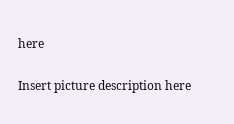here

Insert picture description here